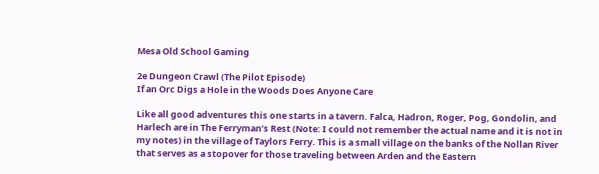Mesa Old School Gaming

2e Dungeon Crawl (The Pilot Episode)
If an Orc Digs a Hole in the Woods Does Anyone Care

Like all good adventures this one starts in a tavern. Falca, Hadron, Roger, Pog, Gondolin, and Harlech are in The Ferryman’s Rest (Note: I could not remember the actual name and it is not in my notes) in the village of Taylors Ferry. This is a small village on the banks of the Nollan River that serves as a stopover for those traveling between Arden and the Eastern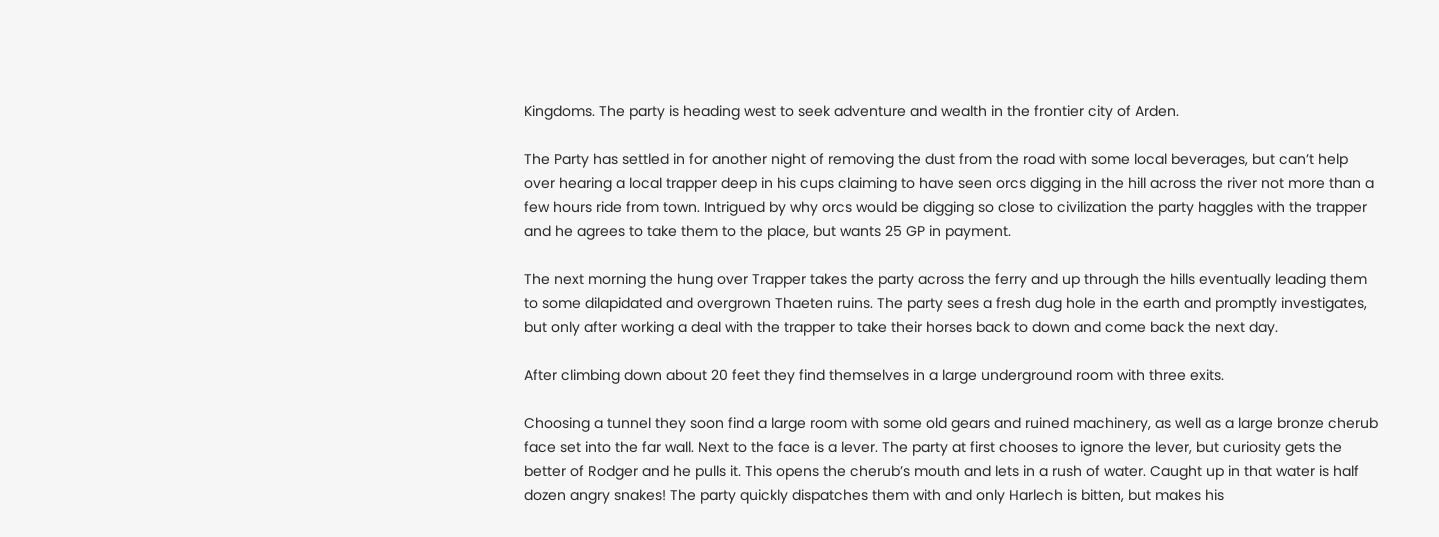Kingdoms. The party is heading west to seek adventure and wealth in the frontier city of Arden.

The Party has settled in for another night of removing the dust from the road with some local beverages, but can’t help over hearing a local trapper deep in his cups claiming to have seen orcs digging in the hill across the river not more than a few hours ride from town. Intrigued by why orcs would be digging so close to civilization the party haggles with the trapper and he agrees to take them to the place, but wants 25 GP in payment.

The next morning the hung over Trapper takes the party across the ferry and up through the hills eventually leading them to some dilapidated and overgrown Thaeten ruins. The party sees a fresh dug hole in the earth and promptly investigates, but only after working a deal with the trapper to take their horses back to down and come back the next day.

After climbing down about 20 feet they find themselves in a large underground room with three exits.

Choosing a tunnel they soon find a large room with some old gears and ruined machinery, as well as a large bronze cherub face set into the far wall. Next to the face is a lever. The party at first chooses to ignore the lever, but curiosity gets the better of Rodger and he pulls it. This opens the cherub’s mouth and lets in a rush of water. Caught up in that water is half dozen angry snakes! The party quickly dispatches them with and only Harlech is bitten, but makes his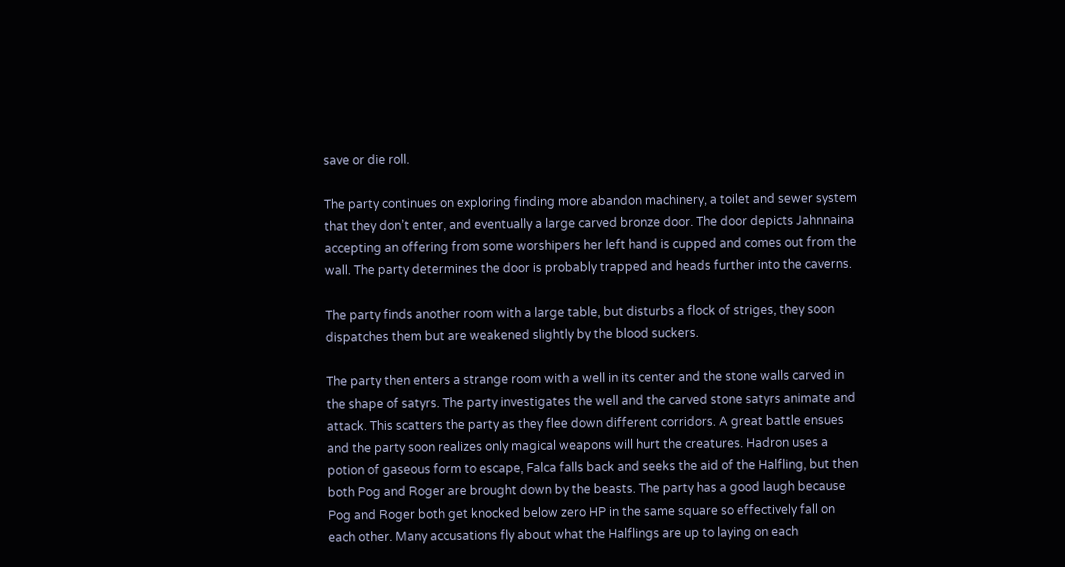save or die roll.

The party continues on exploring finding more abandon machinery, a toilet and sewer system that they don’t enter, and eventually a large carved bronze door. The door depicts Jahnnaina accepting an offering from some worshipers her left hand is cupped and comes out from the wall. The party determines the door is probably trapped and heads further into the caverns.

The party finds another room with a large table, but disturbs a flock of striges, they soon dispatches them but are weakened slightly by the blood suckers.

The party then enters a strange room with a well in its center and the stone walls carved in the shape of satyrs. The party investigates the well and the carved stone satyrs animate and attack. This scatters the party as they flee down different corridors. A great battle ensues and the party soon realizes only magical weapons will hurt the creatures. Hadron uses a potion of gaseous form to escape, Falca falls back and seeks the aid of the Halfling, but then both Pog and Roger are brought down by the beasts. The party has a good laugh because Pog and Roger both get knocked below zero HP in the same square so effectively fall on each other. Many accusations fly about what the Halflings are up to laying on each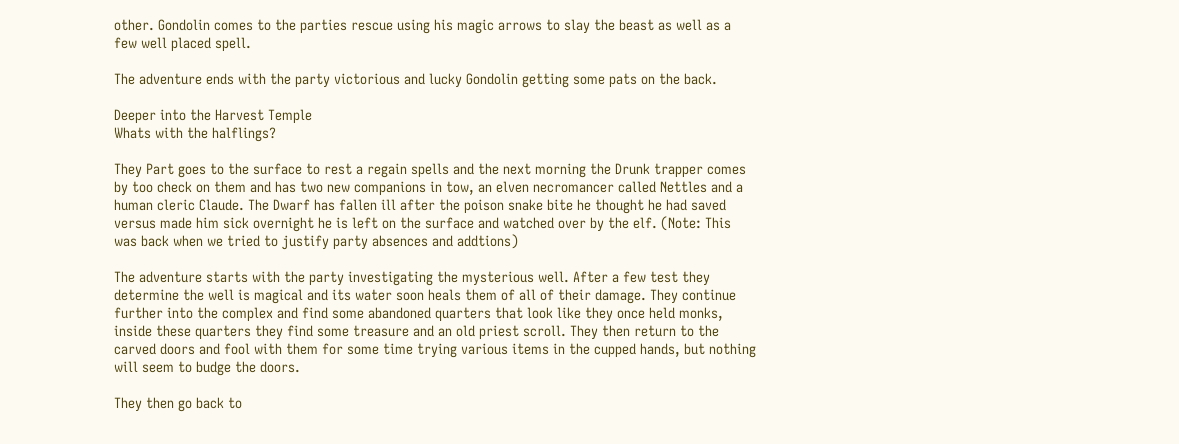other. Gondolin comes to the parties rescue using his magic arrows to slay the beast as well as a few well placed spell.

The adventure ends with the party victorious and lucky Gondolin getting some pats on the back.

Deeper into the Harvest Temple
Whats with the halflings?

They Part goes to the surface to rest a regain spells and the next morning the Drunk trapper comes by too check on them and has two new companions in tow, an elven necromancer called Nettles and a human cleric Claude. The Dwarf has fallen ill after the poison snake bite he thought he had saved versus made him sick overnight he is left on the surface and watched over by the elf. (Note: This was back when we tried to justify party absences and addtions)

The adventure starts with the party investigating the mysterious well. After a few test they determine the well is magical and its water soon heals them of all of their damage. They continue further into the complex and find some abandoned quarters that look like they once held monks, inside these quarters they find some treasure and an old priest scroll. They then return to the carved doors and fool with them for some time trying various items in the cupped hands, but nothing will seem to budge the doors.

They then go back to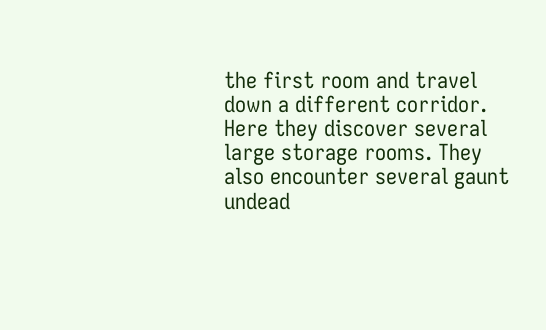the first room and travel down a different corridor. Here they discover several large storage rooms. They also encounter several gaunt undead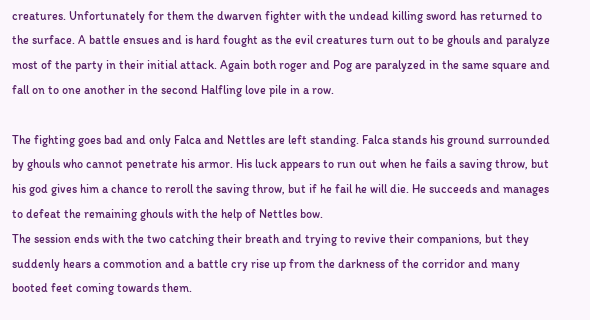creatures. Unfortunately for them the dwarven fighter with the undead killing sword has returned to the surface. A battle ensues and is hard fought as the evil creatures turn out to be ghouls and paralyze most of the party in their initial attack. Again both roger and Pog are paralyzed in the same square and fall on to one another in the second Halfling love pile in a row.

The fighting goes bad and only Falca and Nettles are left standing. Falca stands his ground surrounded by ghouls who cannot penetrate his armor. His luck appears to run out when he fails a saving throw, but his god gives him a chance to reroll the saving throw, but if he fail he will die. He succeeds and manages to defeat the remaining ghouls with the help of Nettles bow.
The session ends with the two catching their breath and trying to revive their companions, but they suddenly hears a commotion and a battle cry rise up from the darkness of the corridor and many booted feet coming towards them.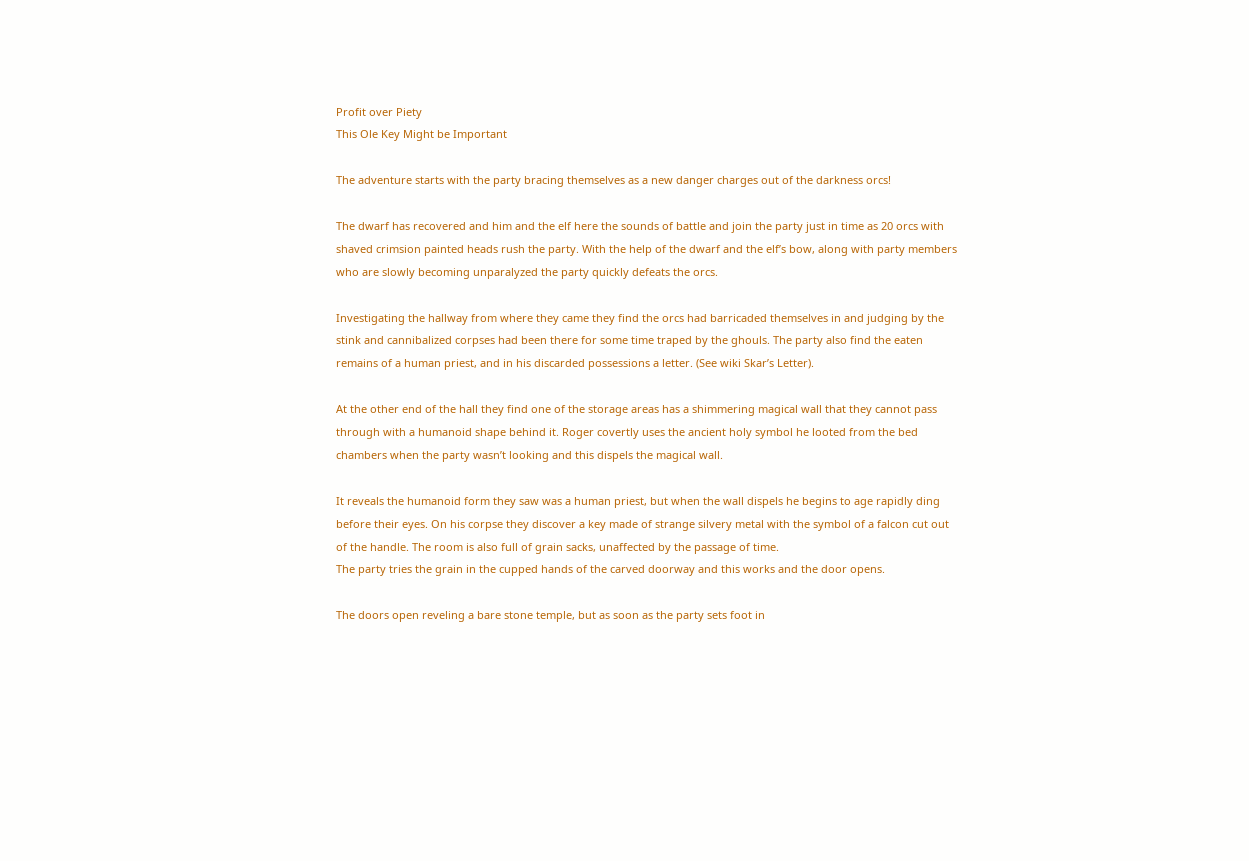Profit over Piety
This Ole Key Might be Important

The adventure starts with the party bracing themselves as a new danger charges out of the darkness orcs!

The dwarf has recovered and him and the elf here the sounds of battle and join the party just in time as 20 orcs with shaved crimsion painted heads rush the party. With the help of the dwarf and the elf’s bow, along with party members who are slowly becoming unparalyzed the party quickly defeats the orcs.

Investigating the hallway from where they came they find the orcs had barricaded themselves in and judging by the stink and cannibalized corpses had been there for some time traped by the ghouls. The party also find the eaten remains of a human priest, and in his discarded possessions a letter. (See wiki Skar’s Letter).

At the other end of the hall they find one of the storage areas has a shimmering magical wall that they cannot pass through with a humanoid shape behind it. Roger covertly uses the ancient holy symbol he looted from the bed chambers when the party wasn’t looking and this dispels the magical wall.

It reveals the humanoid form they saw was a human priest, but when the wall dispels he begins to age rapidly ding before their eyes. On his corpse they discover a key made of strange silvery metal with the symbol of a falcon cut out of the handle. The room is also full of grain sacks, unaffected by the passage of time.
The party tries the grain in the cupped hands of the carved doorway and this works and the door opens.

The doors open reveling a bare stone temple, but as soon as the party sets foot in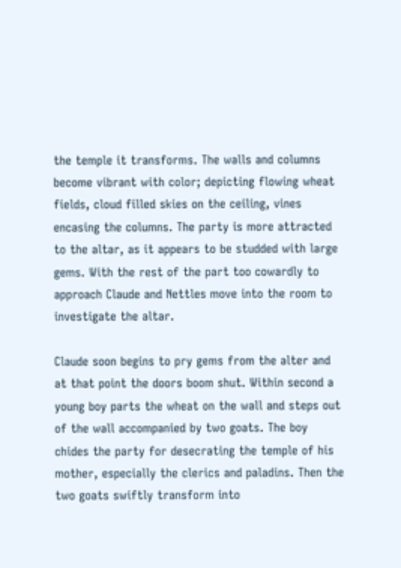the temple it transforms. The walls and columns become vibrant with color; depicting flowing wheat fields, cloud filled skies on the ceiling, vines encasing the columns. The party is more attracted to the altar, as it appears to be studded with large gems. With the rest of the part too cowardly to approach Claude and Nettles move into the room to investigate the altar.

Claude soon begins to pry gems from the alter and at that point the doors boom shut. Within second a young boy parts the wheat on the wall and steps out of the wall accompanied by two goats. The boy chides the party for desecrating the temple of his mother, especially the clerics and paladins. Then the two goats swiftly transform into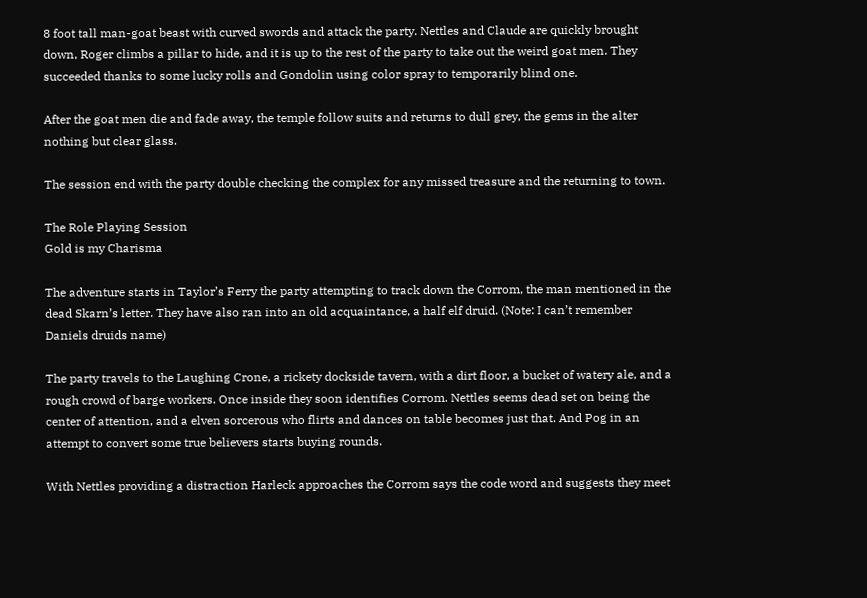8 foot tall man-goat beast with curved swords and attack the party. Nettles and Claude are quickly brought down, Roger climbs a pillar to hide, and it is up to the rest of the party to take out the weird goat men. They succeeded thanks to some lucky rolls and Gondolin using color spray to temporarily blind one.

After the goat men die and fade away, the temple follow suits and returns to dull grey, the gems in the alter nothing but clear glass.

The session end with the party double checking the complex for any missed treasure and the returning to town.

The Role Playing Session
Gold is my Charisma

The adventure starts in Taylor’s Ferry the party attempting to track down the Corrom, the man mentioned in the dead Skarn’s letter. They have also ran into an old acquaintance, a half elf druid. (Note: I can’t remember Daniels druids name)

The party travels to the Laughing Crone, a rickety dockside tavern, with a dirt floor, a bucket of watery ale, and a rough crowd of barge workers. Once inside they soon identifies Corrom. Nettles seems dead set on being the center of attention, and a elven sorcerous who flirts and dances on table becomes just that. And Pog in an attempt to convert some true believers starts buying rounds.

With Nettles providing a distraction Harleck approaches the Corrom says the code word and suggests they meet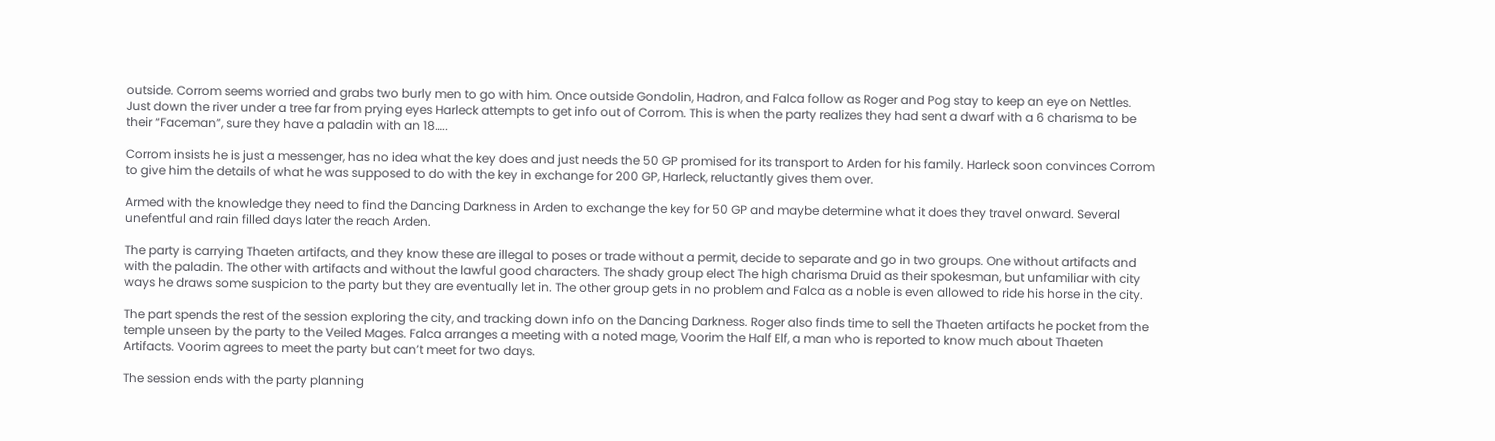outside. Corrom seems worried and grabs two burly men to go with him. Once outside Gondolin, Hadron, and Falca follow as Roger and Pog stay to keep an eye on Nettles. Just down the river under a tree far from prying eyes Harleck attempts to get info out of Corrom. This is when the party realizes they had sent a dwarf with a 6 charisma to be their “Faceman”, sure they have a paladin with an 18…..

Corrom insists he is just a messenger, has no idea what the key does and just needs the 50 GP promised for its transport to Arden for his family. Harleck soon convinces Corrom to give him the details of what he was supposed to do with the key in exchange for 200 GP, Harleck, reluctantly gives them over.

Armed with the knowledge they need to find the Dancing Darkness in Arden to exchange the key for 50 GP and maybe determine what it does they travel onward. Several unefentful and rain filled days later the reach Arden.

The party is carrying Thaeten artifacts, and they know these are illegal to poses or trade without a permit, decide to separate and go in two groups. One without artifacts and with the paladin. The other with artifacts and without the lawful good characters. The shady group elect The high charisma Druid as their spokesman, but unfamiliar with city ways he draws some suspicion to the party but they are eventually let in. The other group gets in no problem and Falca as a noble is even allowed to ride his horse in the city.

The part spends the rest of the session exploring the city, and tracking down info on the Dancing Darkness. Roger also finds time to sell the Thaeten artifacts he pocket from the temple unseen by the party to the Veiled Mages. Falca arranges a meeting with a noted mage, Voorim the Half Elf, a man who is reported to know much about Thaeten Artifacts. Voorim agrees to meet the party but can’t meet for two days.

The session ends with the party planning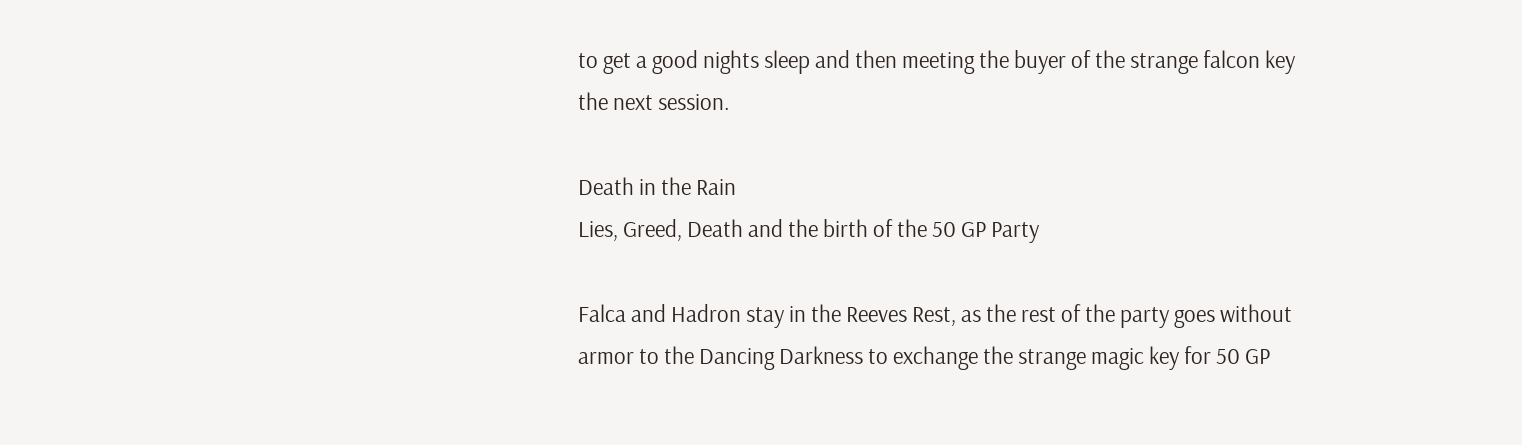to get a good nights sleep and then meeting the buyer of the strange falcon key the next session.

Death in the Rain
Lies, Greed, Death and the birth of the 50 GP Party

Falca and Hadron stay in the Reeves Rest, as the rest of the party goes without armor to the Dancing Darkness to exchange the strange magic key for 50 GP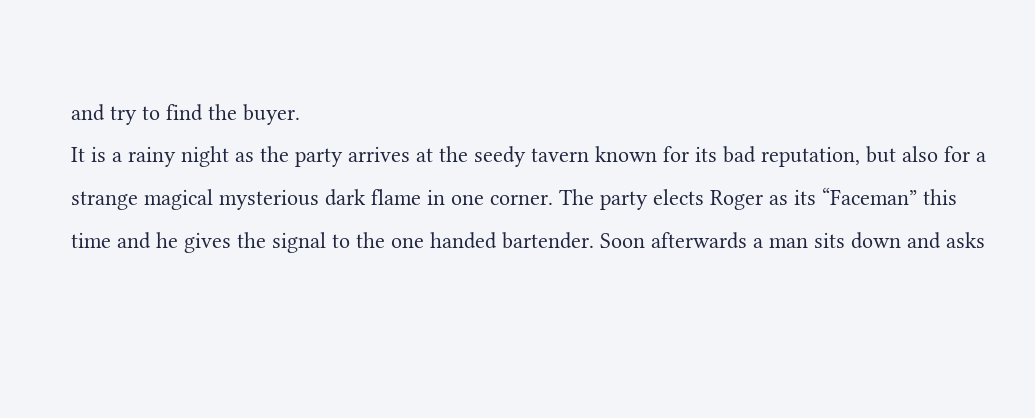and try to find the buyer.
It is a rainy night as the party arrives at the seedy tavern known for its bad reputation, but also for a strange magical mysterious dark flame in one corner. The party elects Roger as its “Faceman” this time and he gives the signal to the one handed bartender. Soon afterwards a man sits down and asks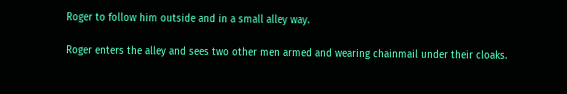Roger to follow him outside and in a small alley way.

Roger enters the alley and sees two other men armed and wearing chainmail under their cloaks.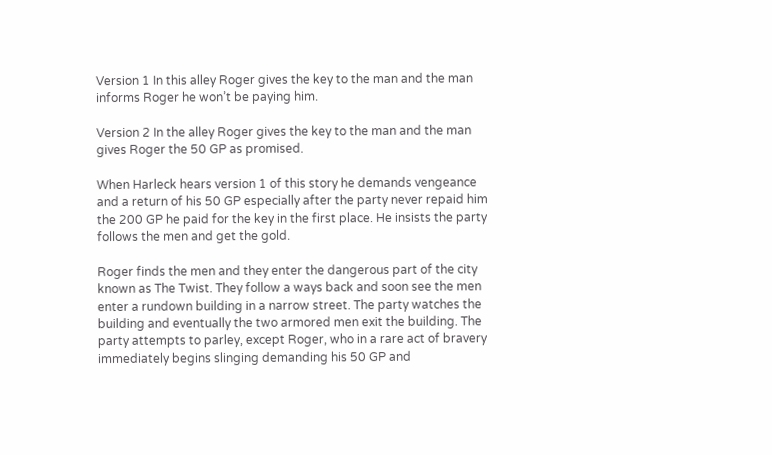Version 1 In this alley Roger gives the key to the man and the man informs Roger he won’t be paying him.

Version 2 In the alley Roger gives the key to the man and the man gives Roger the 50 GP as promised.

When Harleck hears version 1 of this story he demands vengeance and a return of his 50 GP especially after the party never repaid him the 200 GP he paid for the key in the first place. He insists the party follows the men and get the gold.

Roger finds the men and they enter the dangerous part of the city known as The Twist. They follow a ways back and soon see the men enter a rundown building in a narrow street. The party watches the building and eventually the two armored men exit the building. The party attempts to parley, except Roger, who in a rare act of bravery immediately begins slinging demanding his 50 GP and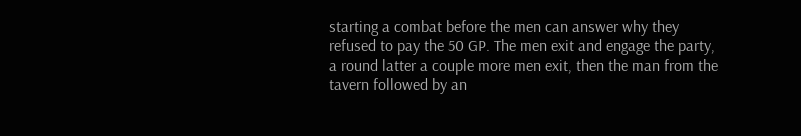starting a combat before the men can answer why they refused to pay the 50 GP. The men exit and engage the party, a round latter a couple more men exit, then the man from the tavern followed by an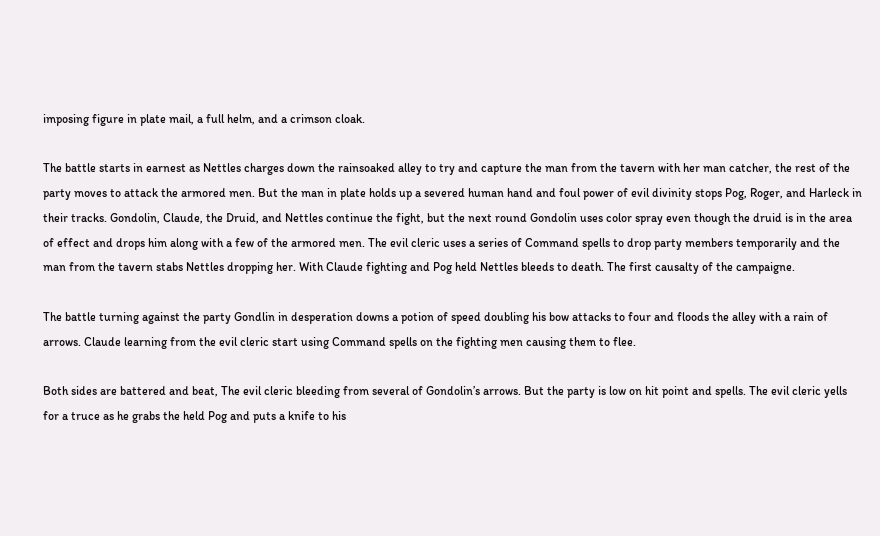imposing figure in plate mail, a full helm, and a crimson cloak.

The battle starts in earnest as Nettles charges down the rainsoaked alley to try and capture the man from the tavern with her man catcher, the rest of the party moves to attack the armored men. But the man in plate holds up a severed human hand and foul power of evil divinity stops Pog, Roger, and Harleck in their tracks. Gondolin, Claude, the Druid, and Nettles continue the fight, but the next round Gondolin uses color spray even though the druid is in the area of effect and drops him along with a few of the armored men. The evil cleric uses a series of Command spells to drop party members temporarily and the man from the tavern stabs Nettles dropping her. With Claude fighting and Pog held Nettles bleeds to death. The first causalty of the campaigne.

The battle turning against the party Gondlin in desperation downs a potion of speed doubling his bow attacks to four and floods the alley with a rain of arrows. Claude learning from the evil cleric start using Command spells on the fighting men causing them to flee.

Both sides are battered and beat, The evil cleric bleeding from several of Gondolin’s arrows. But the party is low on hit point and spells. The evil cleric yells for a truce as he grabs the held Pog and puts a knife to his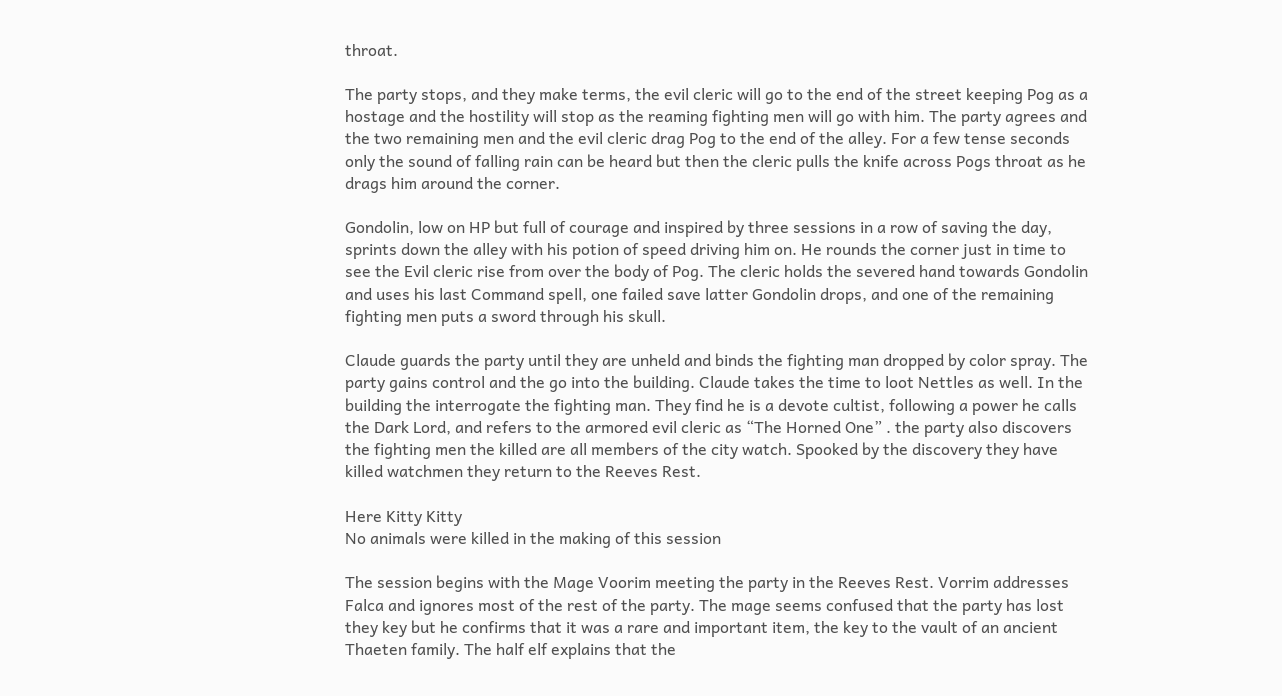throat.

The party stops, and they make terms, the evil cleric will go to the end of the street keeping Pog as a hostage and the hostility will stop as the reaming fighting men will go with him. The party agrees and the two remaining men and the evil cleric drag Pog to the end of the alley. For a few tense seconds only the sound of falling rain can be heard but then the cleric pulls the knife across Pogs throat as he drags him around the corner.

Gondolin, low on HP but full of courage and inspired by three sessions in a row of saving the day, sprints down the alley with his potion of speed driving him on. He rounds the corner just in time to see the Evil cleric rise from over the body of Pog. The cleric holds the severed hand towards Gondolin and uses his last Command spell, one failed save latter Gondolin drops, and one of the remaining fighting men puts a sword through his skull.

Claude guards the party until they are unheld and binds the fighting man dropped by color spray. The party gains control and the go into the building. Claude takes the time to loot Nettles as well. In the building the interrogate the fighting man. They find he is a devote cultist, following a power he calls the Dark Lord, and refers to the armored evil cleric as “The Horned One” . the party also discovers the fighting men the killed are all members of the city watch. Spooked by the discovery they have killed watchmen they return to the Reeves Rest.

Here Kitty Kitty
No animals were killed in the making of this session

The session begins with the Mage Voorim meeting the party in the Reeves Rest. Vorrim addresses Falca and ignores most of the rest of the party. The mage seems confused that the party has lost they key but he confirms that it was a rare and important item, the key to the vault of an ancient Thaeten family. The half elf explains that the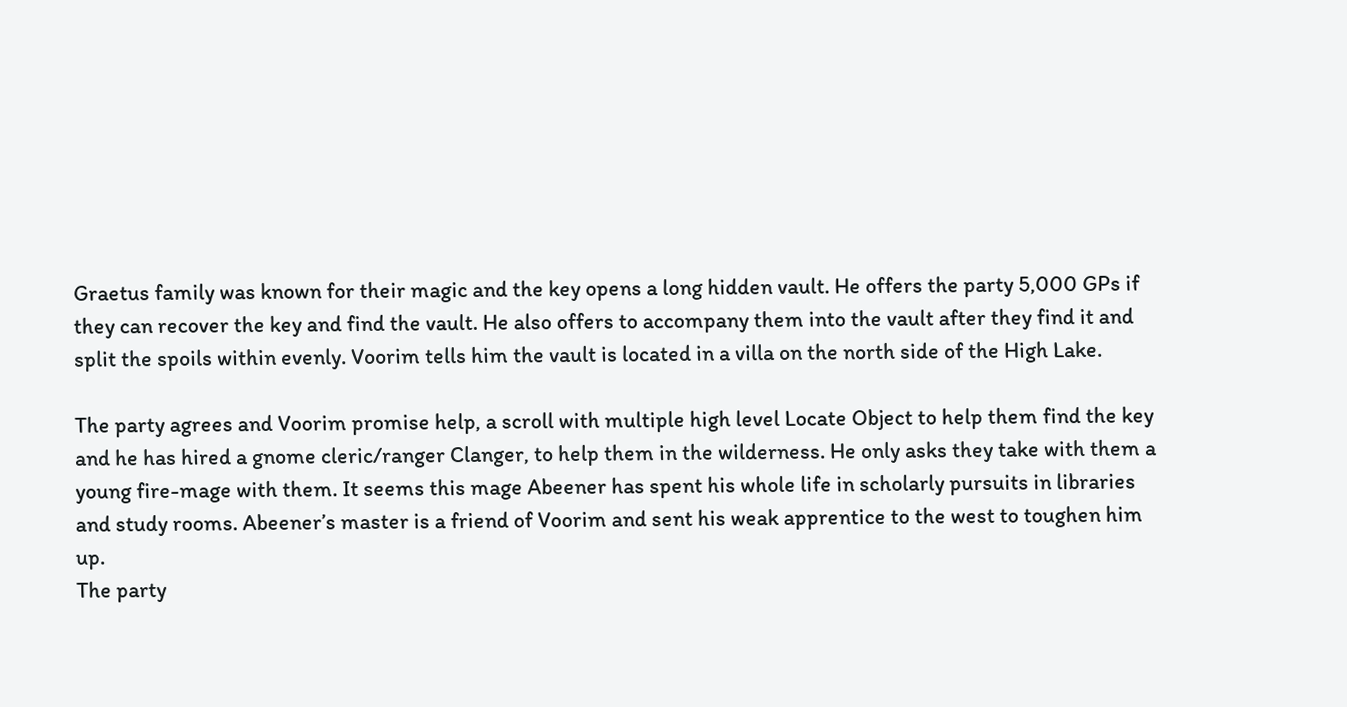Graetus family was known for their magic and the key opens a long hidden vault. He offers the party 5,000 GPs if they can recover the key and find the vault. He also offers to accompany them into the vault after they find it and split the spoils within evenly. Voorim tells him the vault is located in a villa on the north side of the High Lake.

The party agrees and Voorim promise help, a scroll with multiple high level Locate Object to help them find the key and he has hired a gnome cleric/ranger Clanger, to help them in the wilderness. He only asks they take with them a young fire-mage with them. It seems this mage Abeener has spent his whole life in scholarly pursuits in libraries and study rooms. Abeener’s master is a friend of Voorim and sent his weak apprentice to the west to toughen him up.
The party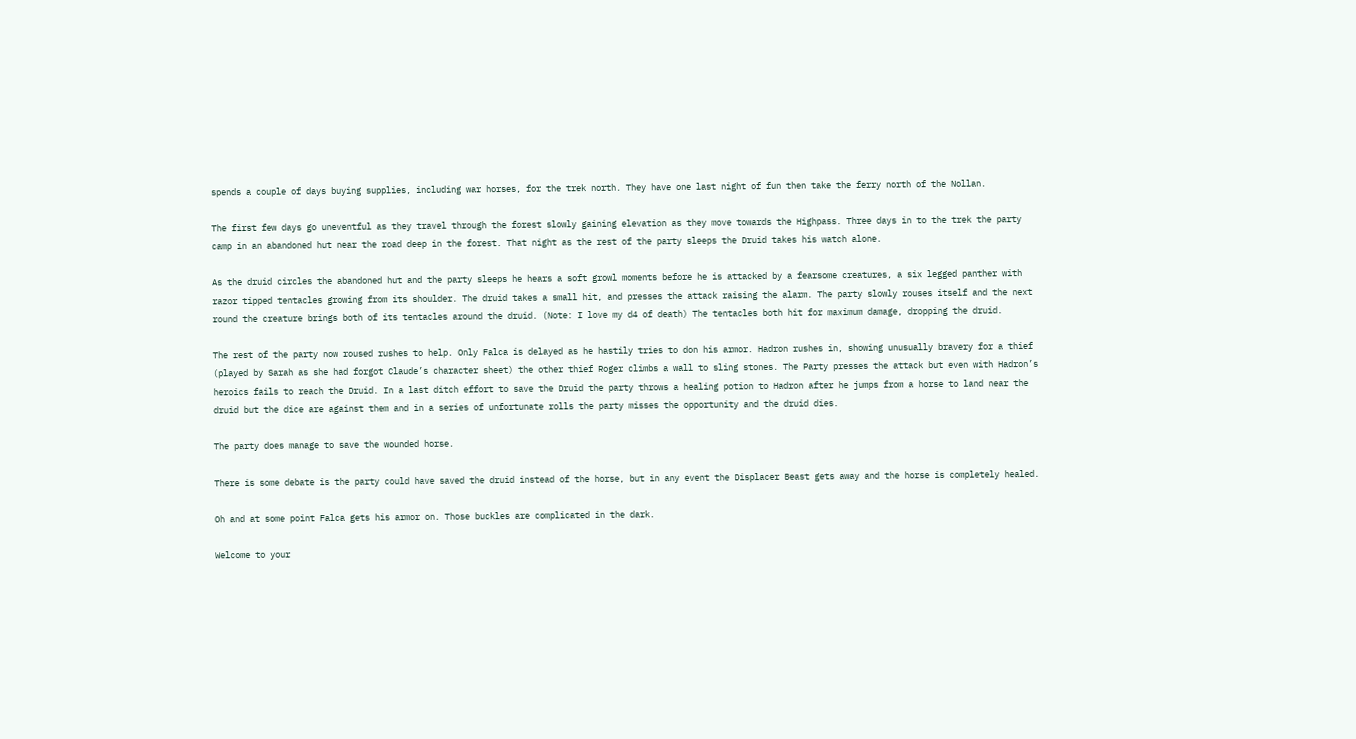spends a couple of days buying supplies, including war horses, for the trek north. They have one last night of fun then take the ferry north of the Nollan.

The first few days go uneventful as they travel through the forest slowly gaining elevation as they move towards the Highpass. Three days in to the trek the party camp in an abandoned hut near the road deep in the forest. That night as the rest of the party sleeps the Druid takes his watch alone.

As the druid circles the abandoned hut and the party sleeps he hears a soft growl moments before he is attacked by a fearsome creatures, a six legged panther with razor tipped tentacles growing from its shoulder. The druid takes a small hit, and presses the attack raising the alarm. The party slowly rouses itself and the next round the creature brings both of its tentacles around the druid. (Note: I love my d4 of death) The tentacles both hit for maximum damage, dropping the druid.

The rest of the party now roused rushes to help. Only Falca is delayed as he hastily tries to don his armor. Hadron rushes in, showing unusually bravery for a thief (played by Sarah as she had forgot Claude’s character sheet) the other thief Roger climbs a wall to sling stones. The Party presses the attack but even with Hadron’s heroics fails to reach the Druid. In a last ditch effort to save the Druid the party throws a healing potion to Hadron after he jumps from a horse to land near the druid but the dice are against them and in a series of unfortunate rolls the party misses the opportunity and the druid dies.

The party does manage to save the wounded horse.

There is some debate is the party could have saved the druid instead of the horse, but in any event the Displacer Beast gets away and the horse is completely healed.

Oh and at some point Falca gets his armor on. Those buckles are complicated in the dark.

Welcome to your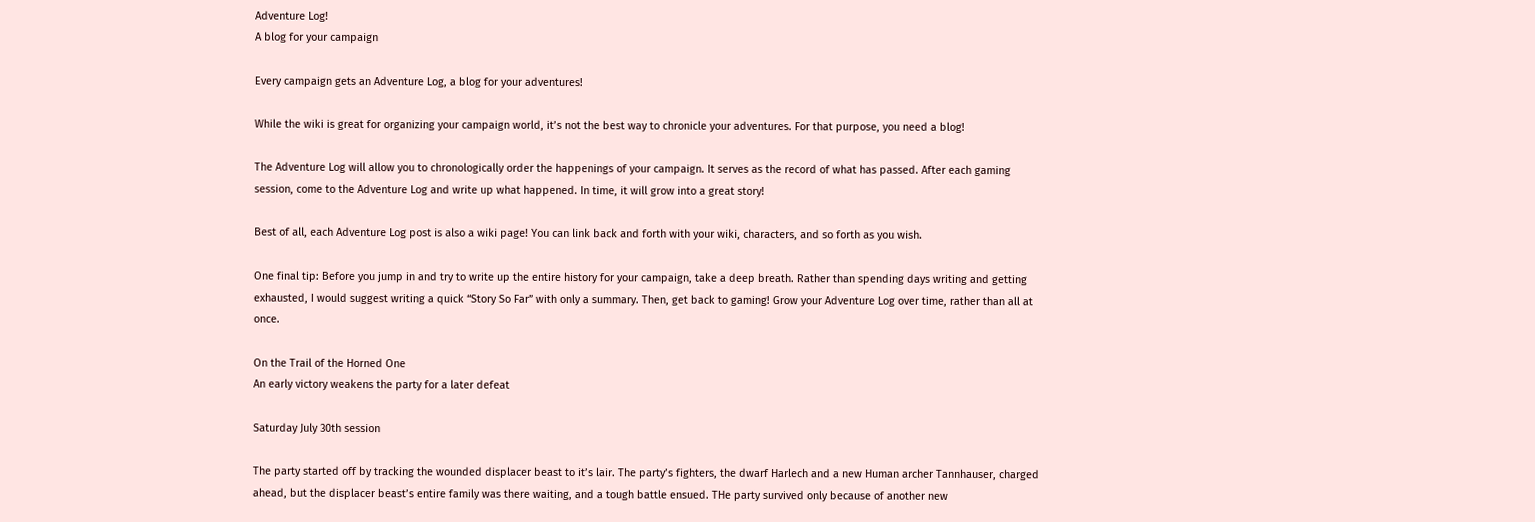Adventure Log!
A blog for your campaign

Every campaign gets an Adventure Log, a blog for your adventures!

While the wiki is great for organizing your campaign world, it’s not the best way to chronicle your adventures. For that purpose, you need a blog!

The Adventure Log will allow you to chronologically order the happenings of your campaign. It serves as the record of what has passed. After each gaming session, come to the Adventure Log and write up what happened. In time, it will grow into a great story!

Best of all, each Adventure Log post is also a wiki page! You can link back and forth with your wiki, characters, and so forth as you wish.

One final tip: Before you jump in and try to write up the entire history for your campaign, take a deep breath. Rather than spending days writing and getting exhausted, I would suggest writing a quick “Story So Far” with only a summary. Then, get back to gaming! Grow your Adventure Log over time, rather than all at once.

On the Trail of the Horned One
An early victory weakens the party for a later defeat

Saturday July 30th session

The party started off by tracking the wounded displacer beast to it’s lair. The party’s fighters, the dwarf Harlech and a new Human archer Tannhauser, charged ahead, but the displacer beast’s entire family was there waiting, and a tough battle ensued. THe party survived only because of another new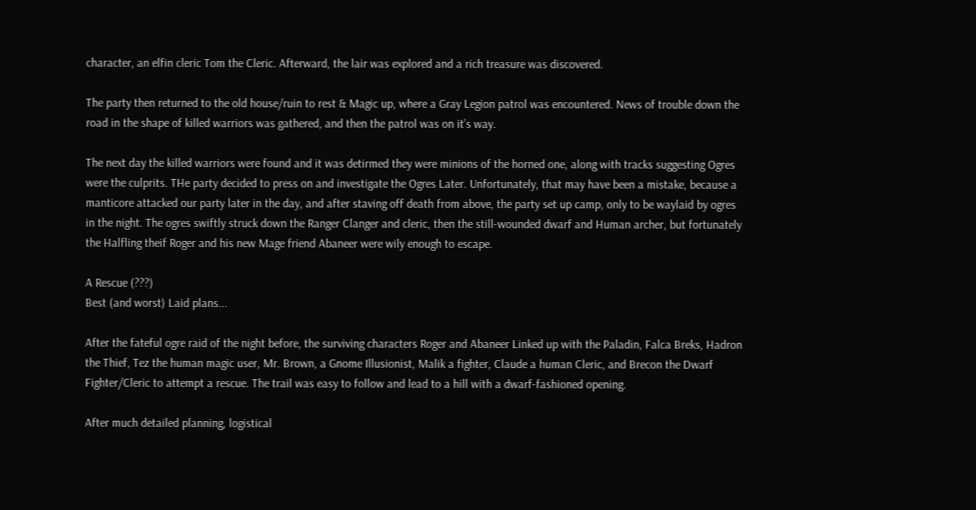character, an elfin cleric Tom the Cleric. Afterward, the lair was explored and a rich treasure was discovered.

The party then returned to the old house/ruin to rest & Magic up, where a Gray Legion patrol was encountered. News of trouble down the road in the shape of killed warriors was gathered, and then the patrol was on it’s way.

The next day the killed warriors were found and it was detirmed they were minions of the horned one, along with tracks suggesting Ogres were the culprits. THe party decided to press on and investigate the Ogres Later. Unfortunately, that may have been a mistake, because a manticore attacked our party later in the day, and after staving off death from above, the party set up camp, only to be waylaid by ogres in the night. The ogres swiftly struck down the Ranger Clanger and cleric, then the still-wounded dwarf and Human archer, but fortunately the Halfling theif Roger and his new Mage friend Abaneer were wily enough to escape.

A Rescue (???)
Best (and worst) Laid plans...

After the fateful ogre raid of the night before, the surviving characters Roger and Abaneer Linked up with the Paladin, Falca Breks, Hadron the Thief, Tez the human magic user, Mr. Brown, a Gnome Illusionist, Malik a fighter, Claude a human Cleric, and Brecon the Dwarf Fighter/Cleric to attempt a rescue. The trail was easy to follow and lead to a hill with a dwarf-fashioned opening.

After much detailed planning, logistical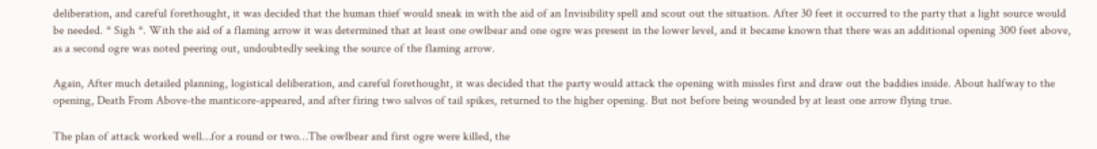deliberation, and careful forethought, it was decided that the human thief would sneak in with the aid of an Invisibility spell and scout out the situation. After 30 feet it occurred to the party that a light source would be needed. * Sigh *. With the aid of a flaming arrow it was determined that at least one owlbear and one ogre was present in the lower level, and it became known that there was an additional opening 300 feet above, as a second ogre was noted peering out, undoubtedly seeking the source of the flaming arrow.

Again, After much detailed planning, logistical deliberation, and careful forethought, it was decided that the party would attack the opening with missles first and draw out the baddies inside. About halfway to the opening, Death From Above-the manticore-appeared, and after firing two salvos of tail spikes, returned to the higher opening. But not before being wounded by at least one arrow flying true.

The plan of attack worked well…for a round or two…The owlbear and first ogre were killed, the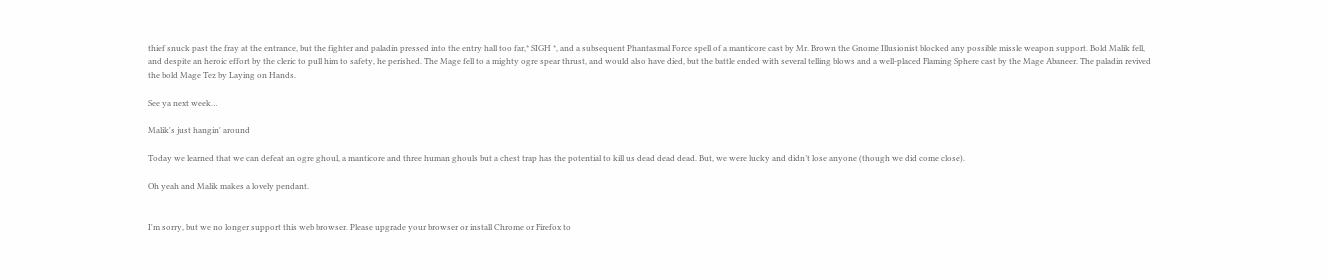thief snuck past the fray at the entrance, but the fighter and paladin pressed into the entry hall too far,* SIGH *, and a subsequent Phantasmal Force spell of a manticore cast by Mr. Brown the Gnome Illusionist blocked any possible missle weapon support. Bold Malik fell, and despite an heroic effort by the cleric to pull him to safety, he perished. The Mage fell to a mighty ogre spear thrust, and would also have died, but the battle ended with several telling blows and a well-placed Flaming Sphere cast by the Mage Abaneer. The paladin revived the bold Mage Tez by Laying on Hands.

See ya next week…

Malik's just hangin' around

Today we learned that we can defeat an ogre ghoul, a manticore and three human ghouls but a chest trap has the potential to kill us dead dead dead. But, we were lucky and didn’t lose anyone (though we did come close).

Oh yeah and Malik makes a lovely pendant.


I'm sorry, but we no longer support this web browser. Please upgrade your browser or install Chrome or Firefox to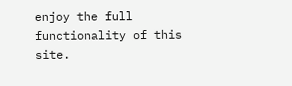enjoy the full functionality of this site.